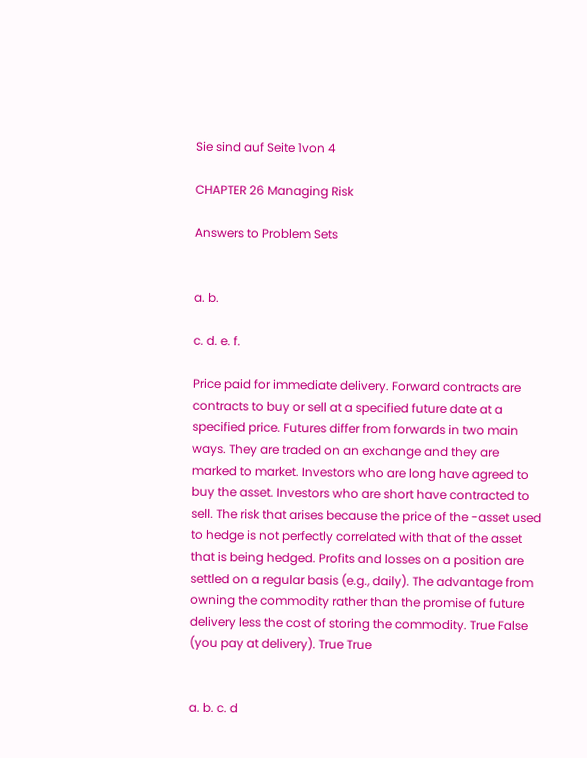Sie sind auf Seite 1von 4

CHAPTER 26 Managing Risk

Answers to Problem Sets


a. b.

c. d. e. f.

Price paid for immediate delivery. Forward contracts are contracts to buy or sell at a specified future date at a specified price. Futures differ from forwards in two main ways. They are traded on an exchange and they are marked to market. Investors who are long have agreed to buy the asset. Investors who are short have contracted to sell. The risk that arises because the price of the -asset used to hedge is not perfectly correlated with that of the asset that is being hedged. Profits and losses on a position are settled on a regular basis (e.g., daily). The advantage from owning the commodity rather than the promise of future delivery less the cost of storing the commodity. True False (you pay at delivery). True True


a. b. c. d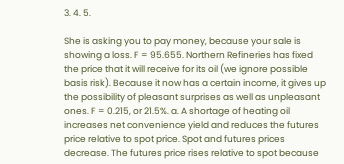3. 4. 5.

She is asking you to pay money, because your sale is showing a loss. F = 95.655. Northern Refineries has fixed the price that it will receive for its oil (we ignore possible basis risk). Because it now has a certain income, it gives up the possibility of pleasant surprises as well as unpleasant ones. F = 0.215, or 21.5%. a. A shortage of heating oil increases net convenience yield and reduces the futures price relative to spot price. Spot and futures prices decrease. The futures price rises relative to spot because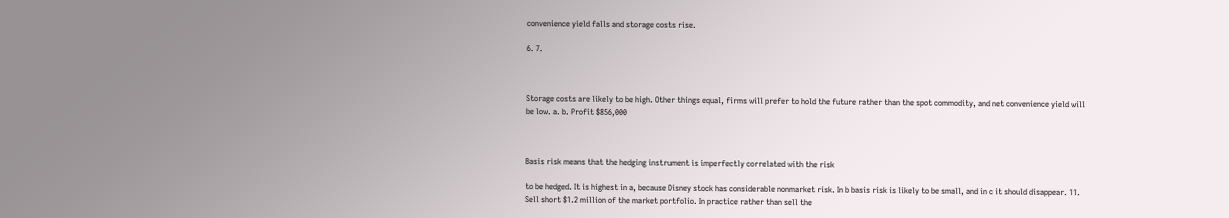convenience yield falls and storage costs rise.

6. 7.



Storage costs are likely to be high. Other things equal, firms will prefer to hold the future rather than the spot commodity, and net convenience yield will be low. a. b. Profit $856,000



Basis risk means that the hedging instrument is imperfectly correlated with the risk

to be hedged. It is highest in a, because Disney stock has considerable nonmarket risk. In b basis risk is likely to be small, and in c it should disappear. 11. Sell short $1.2 million of the market portfolio. In practice rather than sell the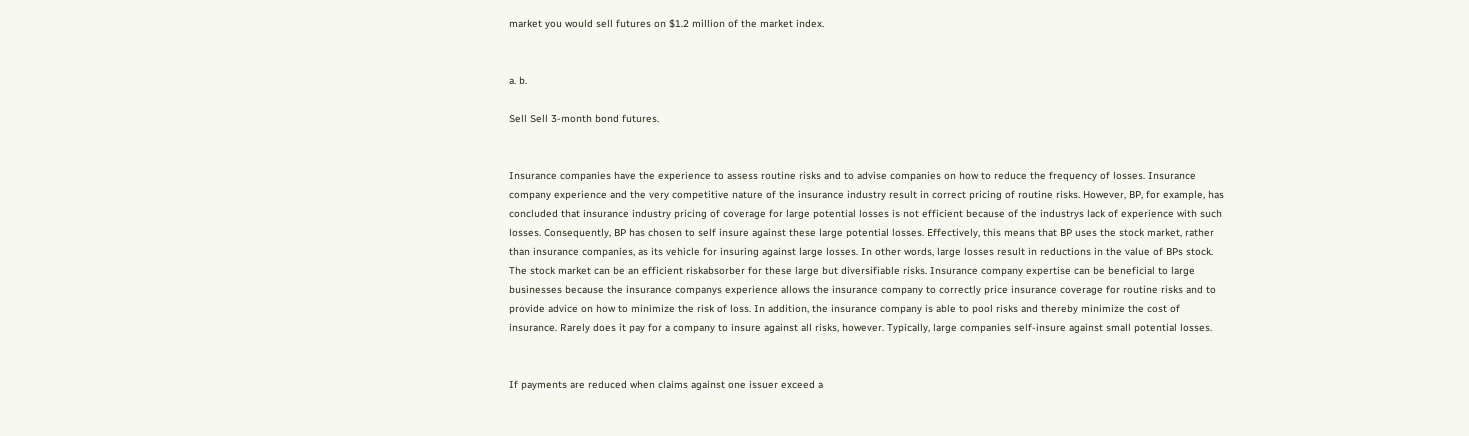market you would sell futures on $1.2 million of the market index.


a. b.

Sell Sell 3-month bond futures.


Insurance companies have the experience to assess routine risks and to advise companies on how to reduce the frequency of losses. Insurance company experience and the very competitive nature of the insurance industry result in correct pricing of routine risks. However, BP, for example, has concluded that insurance industry pricing of coverage for large potential losses is not efficient because of the industrys lack of experience with such losses. Consequently, BP has chosen to self insure against these large potential losses. Effectively, this means that BP uses the stock market, rather than insurance companies, as its vehicle for insuring against large losses. In other words, large losses result in reductions in the value of BPs stock. The stock market can be an efficient riskabsorber for these large but diversifiable risks. Insurance company expertise can be beneficial to large businesses because the insurance companys experience allows the insurance company to correctly price insurance coverage for routine risks and to provide advice on how to minimize the risk of loss. In addition, the insurance company is able to pool risks and thereby minimize the cost of insurance. Rarely does it pay for a company to insure against all risks, however. Typically, large companies self-insure against small potential losses.


If payments are reduced when claims against one issuer exceed a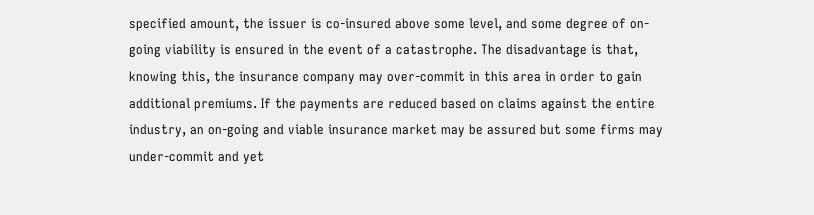specified amount, the issuer is co-insured above some level, and some degree of on-going viability is ensured in the event of a catastrophe. The disadvantage is that, knowing this, the insurance company may over-commit in this area in order to gain additional premiums. If the payments are reduced based on claims against the entire industry, an on-going and viable insurance market may be assured but some firms may under-commit and yet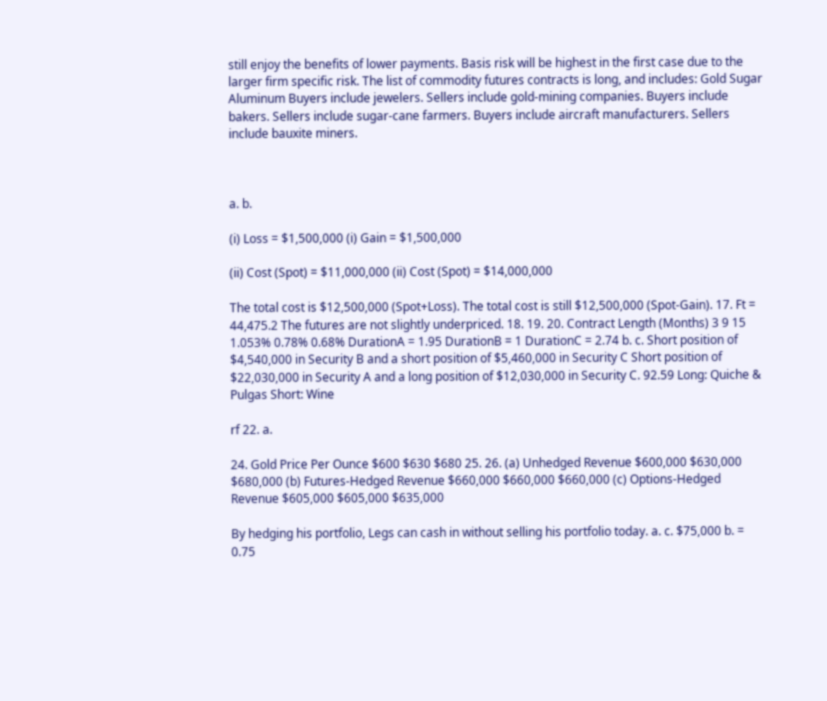still enjoy the benefits of lower payments. Basis risk will be highest in the first case due to the larger firm specific risk. The list of commodity futures contracts is long, and includes: Gold Sugar Aluminum Buyers include jewelers. Sellers include gold-mining companies. Buyers include bakers. Sellers include sugar-cane farmers. Buyers include aircraft manufacturers. Sellers include bauxite miners.



a. b.

(i) Loss = $1,500,000 (i) Gain = $1,500,000

(ii) Cost (Spot) = $11,000,000 (ii) Cost (Spot) = $14,000,000

The total cost is $12,500,000 (Spot+Loss). The total cost is still $12,500,000 (Spot-Gain). 17. Ft = 44,475.2 The futures are not slightly underpriced. 18. 19. 20. Contract Length (Months) 3 9 15 1.053% 0.78% 0.68% DurationA = 1.95 DurationB = 1 DurationC = 2.74 b. c. Short position of $4,540,000 in Security B and a short position of $5,460,000 in Security C Short position of $22,030,000 in Security A and a long position of $12,030,000 in Security C. 92.59 Long: Quiche & Pulgas Short: Wine

rf 22. a.

24. Gold Price Per Ounce $600 $630 $680 25. 26. (a) Unhedged Revenue $600,000 $630,000 $680,000 (b) Futures-Hedged Revenue $660,000 $660,000 $660,000 (c) Options-Hedged Revenue $605,000 $605,000 $635,000

By hedging his portfolio, Legs can cash in without selling his portfolio today. a. c. $75,000 b. = 0.75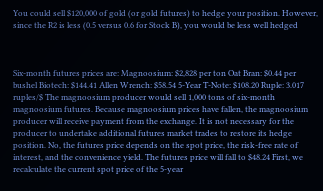You could sell $120,000 of gold (or gold futures) to hedge your position. However, since the R2 is less (0.5 versus 0.6 for Stock B), you would be less well hedged



Six-month futures prices are: Magnoosium: $2,828 per ton Oat Bran: $0.44 per bushel Biotech: $144.41 Allen Wrench: $58.54 5-Year T-Note: $108.20 Ruple: 3.017 ruples/$ The magnoosium producer would sell 1,000 tons of six-month magnoosium futures. Because magnoosium prices have fallen, the magnoosium producer will receive payment from the exchange. It is not necessary for the producer to undertake additional futures market trades to restore its hedge position. No, the futures price depends on the spot price, the risk-free rate of interest, and the convenience yield. The futures price will fall to $48.24 First, we recalculate the current spot price of the 5-year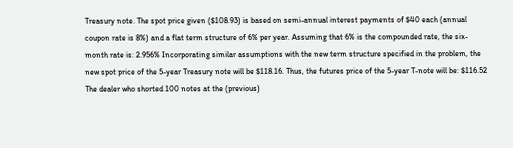Treasury note. The spot price given ($108.93) is based on semi-annual interest payments of $40 each (annual coupon rate is 8%) and a flat term structure of 6% per year. Assuming that 6% is the compounded rate, the six-month rate is: 2.956% Incorporating similar assumptions with the new term structure specified in the problem, the new spot price of the 5-year Treasury note will be $118.16. Thus, the futures price of the 5-year T-note will be: $116.52 The dealer who shorted 100 notes at the (previous)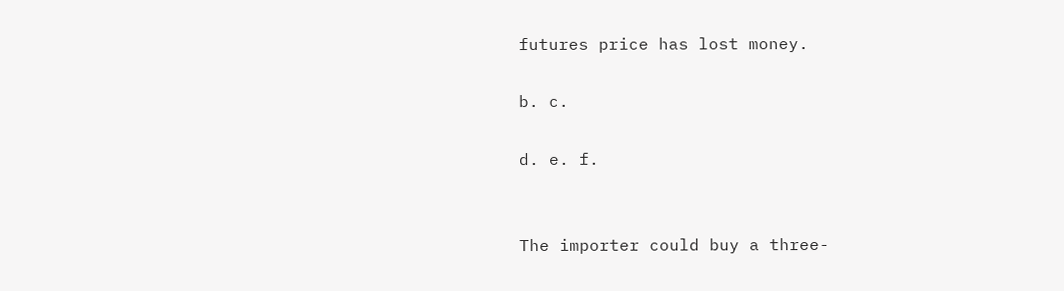futures price has lost money.

b. c.

d. e. f.


The importer could buy a three-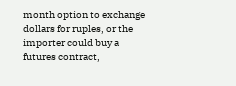month option to exchange dollars for ruples, or the importer could buy a futures contract,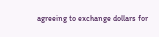agreeing to exchange dollars for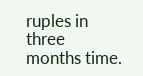ruples in three months time.